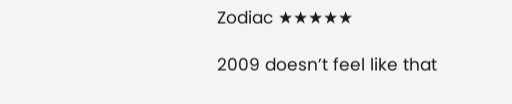Zodiac ★★★★★

2009 doesn’t feel like that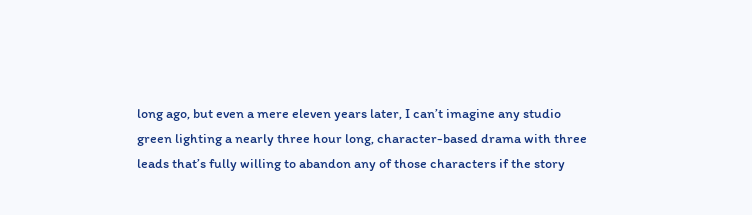long ago, but even a mere eleven years later, I can’t imagine any studio green lighting a nearly three hour long, character-based drama with three leads that’s fully willing to abandon any of those characters if the story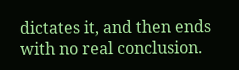dictates it, and then ends with no real conclusion.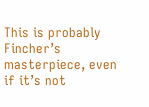This is probably Fincher’s masterpiece, even if it’s not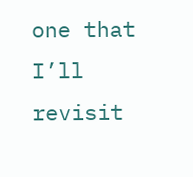one that I’ll revisit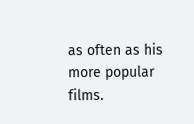as often as his more popular films.